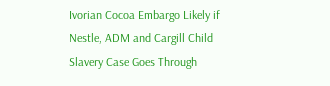Ivorian Cocoa Embargo Likely if Nestle, ADM and Cargill Child Slavery Case Goes Through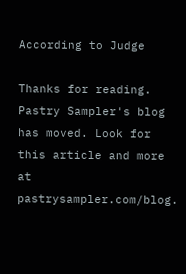According to Judge

Thanks for reading. Pastry Sampler's blog has moved. Look for this article and more at pastrysampler.com/blog.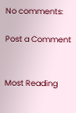No comments:

Post a Comment


Most Reading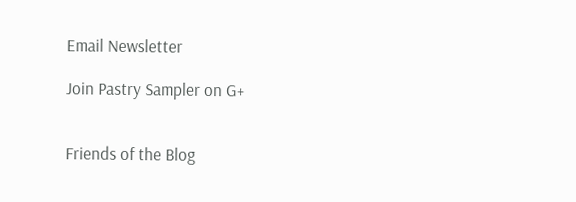Email Newsletter

Join Pastry Sampler on G+


Friends of the Blog